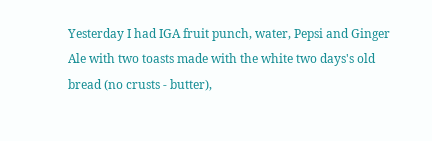Yesterday I had IGA fruit punch, water, Pepsi and Ginger Ale with two toasts made with the white two days's old bread (no crusts - butter),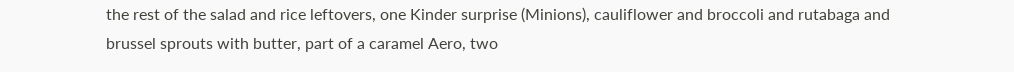the rest of the salad and rice leftovers, one Kinder surprise (Minions), cauliflower and broccoli and rutabaga and brussel sprouts with butter, part of a caramel Aero, two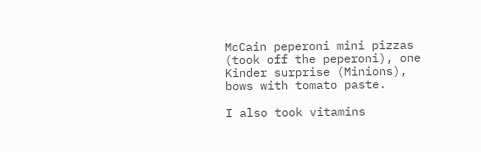McCain peperoni mini pizzas (took off the peperoni), one Kinder surprise (Minions), bows with tomato paste.

I also took vitamins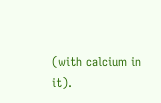(with calcium in it).